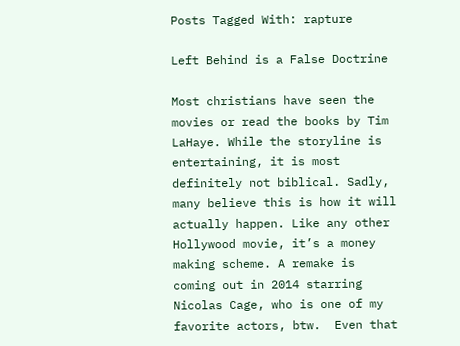Posts Tagged With: rapture

Left Behind is a False Doctrine

Most christians have seen the movies or read the books by Tim LaHaye. While the storyline is entertaining, it is most definitely not biblical. Sadly, many believe this is how it will actually happen. Like any other Hollywood movie, it’s a money making scheme. A remake is coming out in 2014 starring Nicolas Cage, who is one of my favorite actors, btw.  Even that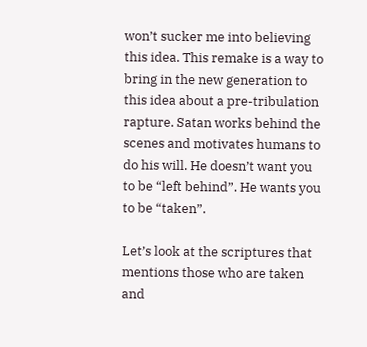won’t sucker me into believing this idea. This remake is a way to bring in the new generation to this idea about a pre-tribulation rapture. Satan works behind the scenes and motivates humans to do his will. He doesn’t want you to be “left behind”. He wants you to be “taken”.

Let’s look at the scriptures that mentions those who are taken and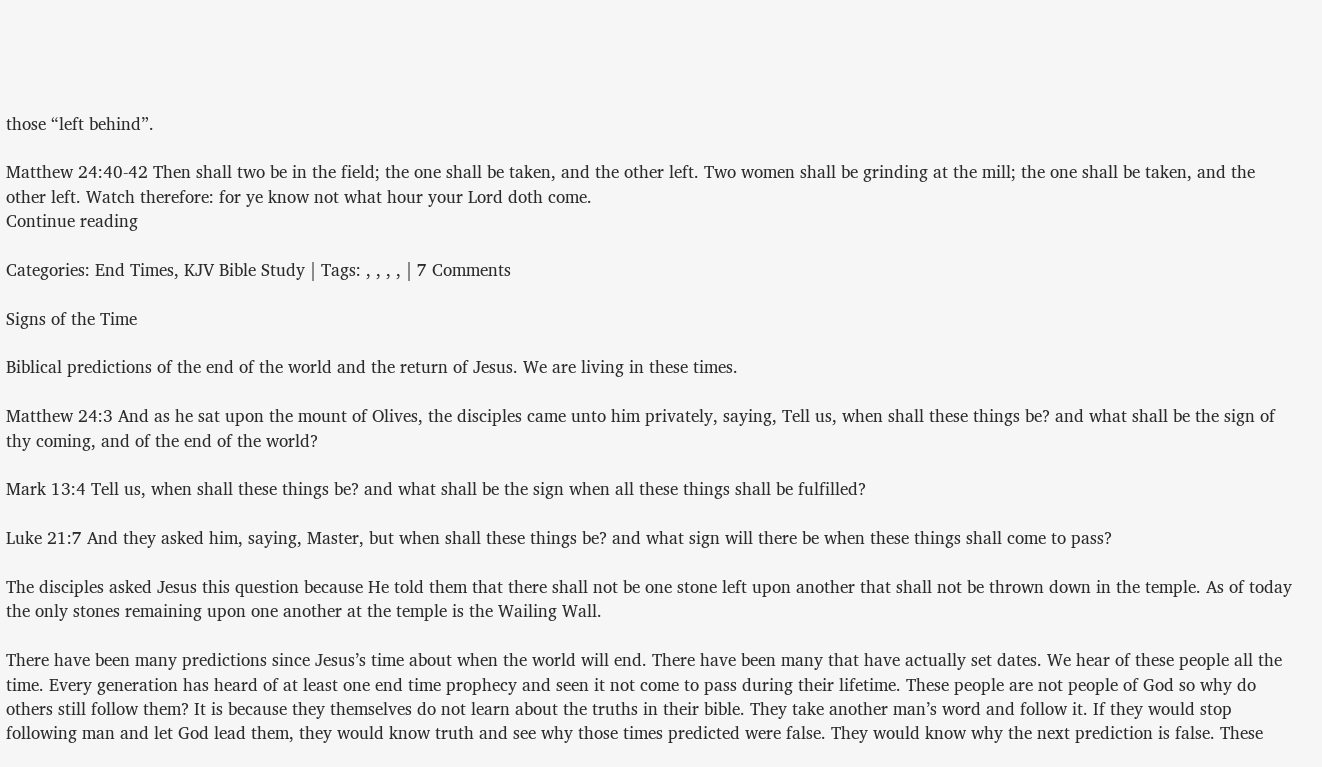those “left behind”.

Matthew 24:40-42 Then shall two be in the field; the one shall be taken, and the other left. Two women shall be grinding at the mill; the one shall be taken, and the other left. Watch therefore: for ye know not what hour your Lord doth come.
Continue reading

Categories: End Times, KJV Bible Study | Tags: , , , , | 7 Comments

Signs of the Time

Biblical predictions of the end of the world and the return of Jesus. We are living in these times.

Matthew 24:3 And as he sat upon the mount of Olives, the disciples came unto him privately, saying, Tell us, when shall these things be? and what shall be the sign of thy coming, and of the end of the world?

Mark 13:4 Tell us, when shall these things be? and what shall be the sign when all these things shall be fulfilled?

Luke 21:7 And they asked him, saying, Master, but when shall these things be? and what sign will there be when these things shall come to pass?

The disciples asked Jesus this question because He told them that there shall not be one stone left upon another that shall not be thrown down in the temple. As of today the only stones remaining upon one another at the temple is the Wailing Wall.

There have been many predictions since Jesus’s time about when the world will end. There have been many that have actually set dates. We hear of these people all the time. Every generation has heard of at least one end time prophecy and seen it not come to pass during their lifetime. These people are not people of God so why do others still follow them? It is because they themselves do not learn about the truths in their bible. They take another man’s word and follow it. If they would stop following man and let God lead them, they would know truth and see why those times predicted were false. They would know why the next prediction is false. These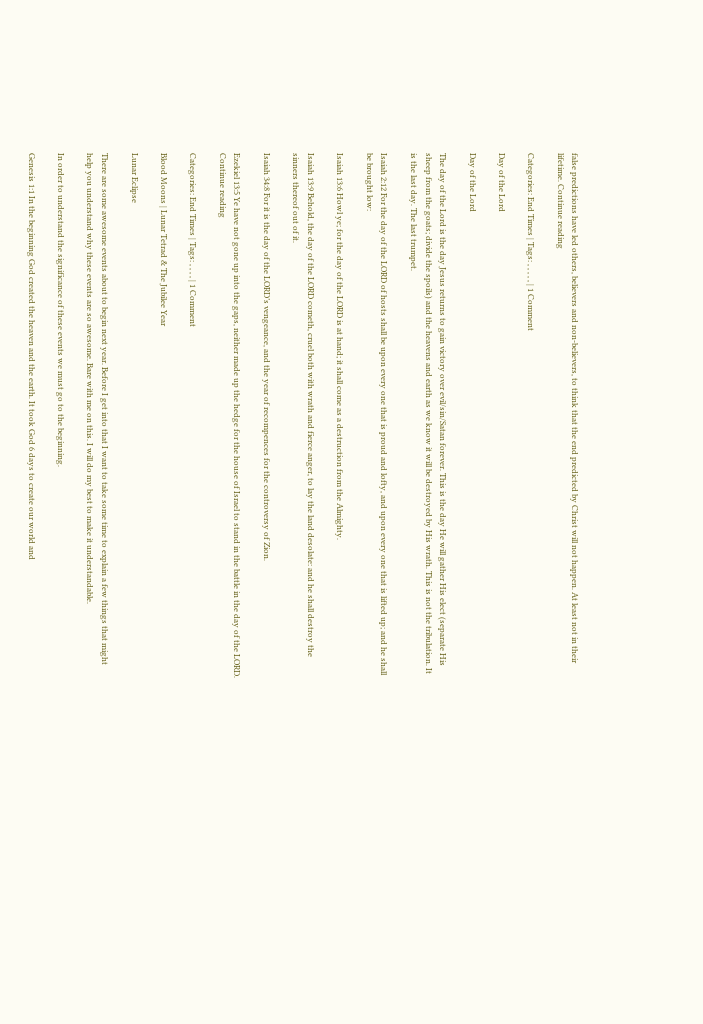false predictions have led others, believers and non-believers, to think that the end predicted by Christ will not happen. At least not in their lifetime. Continue reading

Categories: End Times | Tags: , , , , , | 1 Comment

Day of the Lord

Day of the Lord

The day of the Lord is the day Jesus returns to gain victory over evil/sin/Satan forever. This is the day He will gather His elect (separate His sheep from the goats; divide the spoils) and the heavens and earth as we know it will be destroyed by His wrath. This is not the tribulation. It is the last day. The last trumpet.

Isaiah 2:12 For the day of the LORD of hosts shall be upon every one that is proud and lofty, and upon every one that is lifted up; and he shall be brought low:

Isaiah 13:6 Howl ye; for the day of the LORD is at hand; it shall come as a destruction from the Almighty.

Isaiah 13:9 Behold, the day of the LORD cometh, cruel both with wrath and fierce anger, to lay the land desolate: and he shall destroy the sinners thereof out of it.

Isaiah 34:8 For it is the day of the LORD’s vengeance, and the year of recompences for the controversy of Zion.

Ezekiel 13:5 Ye have not gone up into the gaps, neither made up the hedge for the house of Israel to stand in the battle in the day of the LORD. Continue reading

Categories: End Times | Tags: , , , , | 1 Comment

Blood Moons | Lunar Tetrad & The Jubilee Year

Lunar Eclipse

There are some awesome events about to begin next year. Before I get into that I want to take some time to explain a few things that might help you understand why these events are so awesome. Bare with me on this. I will do my best to make it understandable.

In order to understand the significance of these events we must go to the beginning.

Genesis 1:1 In the beginning God created the heaven and the earth. It took God 6 days to create our world and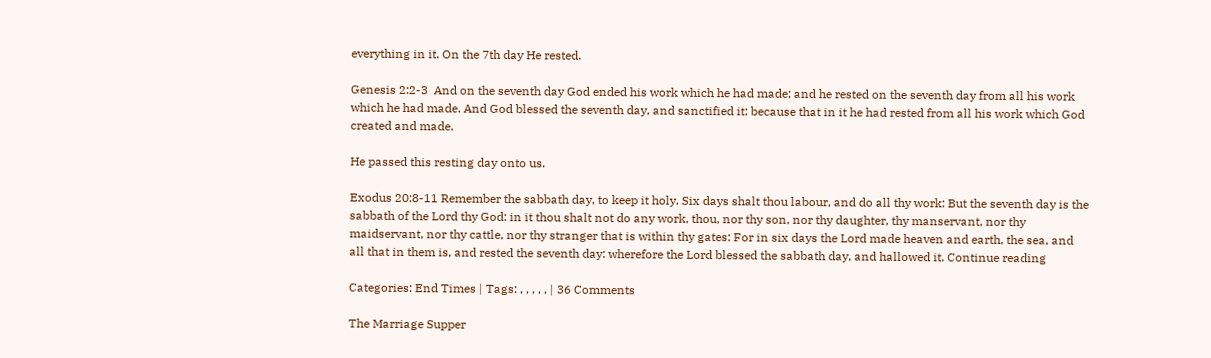everything in it. On the 7th day He rested.

Genesis 2:2-3  And on the seventh day God ended his work which he had made; and he rested on the seventh day from all his work which he had made. And God blessed the seventh day, and sanctified it: because that in it he had rested from all his work which God created and made.

He passed this resting day onto us.

Exodus 20:8-11 Remember the sabbath day, to keep it holy. Six days shalt thou labour, and do all thy work: But the seventh day is the sabbath of the Lord thy God: in it thou shalt not do any work, thou, nor thy son, nor thy daughter, thy manservant, nor thy maidservant, nor thy cattle, nor thy stranger that is within thy gates: For in six days the Lord made heaven and earth, the sea, and all that in them is, and rested the seventh day: wherefore the Lord blessed the sabbath day, and hallowed it. Continue reading

Categories: End Times | Tags: , , , , , | 36 Comments

The Marriage Supper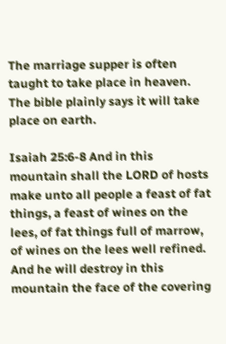The marriage supper is often taught to take place in heaven. The bible plainly says it will take place on earth.

Isaiah 25:6-8 And in this mountain shall the LORD of hosts make unto all people a feast of fat things, a feast of wines on the lees, of fat things full of marrow, of wines on the lees well refined. And he will destroy in this mountain the face of the covering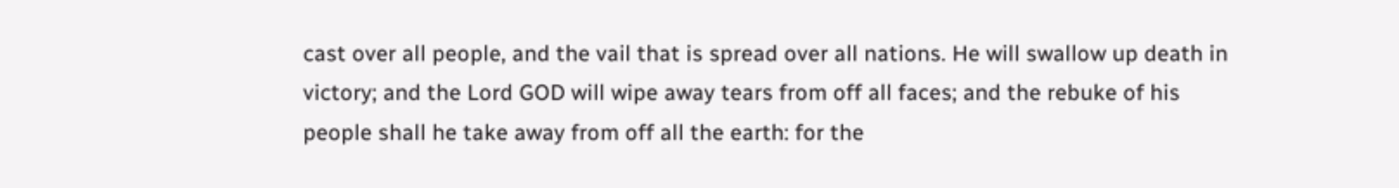cast over all people, and the vail that is spread over all nations. He will swallow up death in victory; and the Lord GOD will wipe away tears from off all faces; and the rebuke of his people shall he take away from off all the earth: for the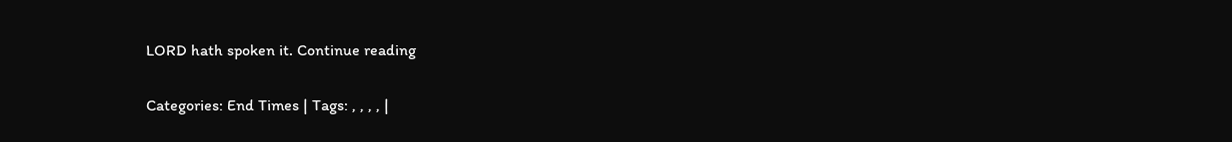LORD hath spoken it. Continue reading

Categories: End Times | Tags: , , , , |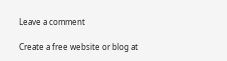Leave a comment

Create a free website or blog at